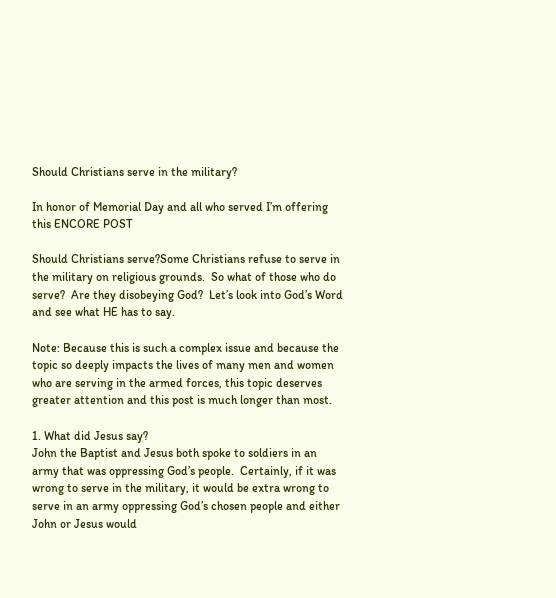Should Christians serve in the military?

In honor of Memorial Day and all who served I’m offering this ENCORE POST

Should Christians serve?Some Christians refuse to serve in the military on religious grounds.  So what of those who do serve?  Are they disobeying God?  Let’s look into God’s Word and see what HE has to say.

Note: Because this is such a complex issue and because the topic so deeply impacts the lives of many men and women who are serving in the armed forces, this topic deserves greater attention and this post is much longer than most.

1. What did Jesus say?
John the Baptist and Jesus both spoke to soldiers in an army that was oppressing God’s people.  Certainly, if it was wrong to serve in the military, it would be extra wrong to serve in an army oppressing God’s chosen people and either John or Jesus would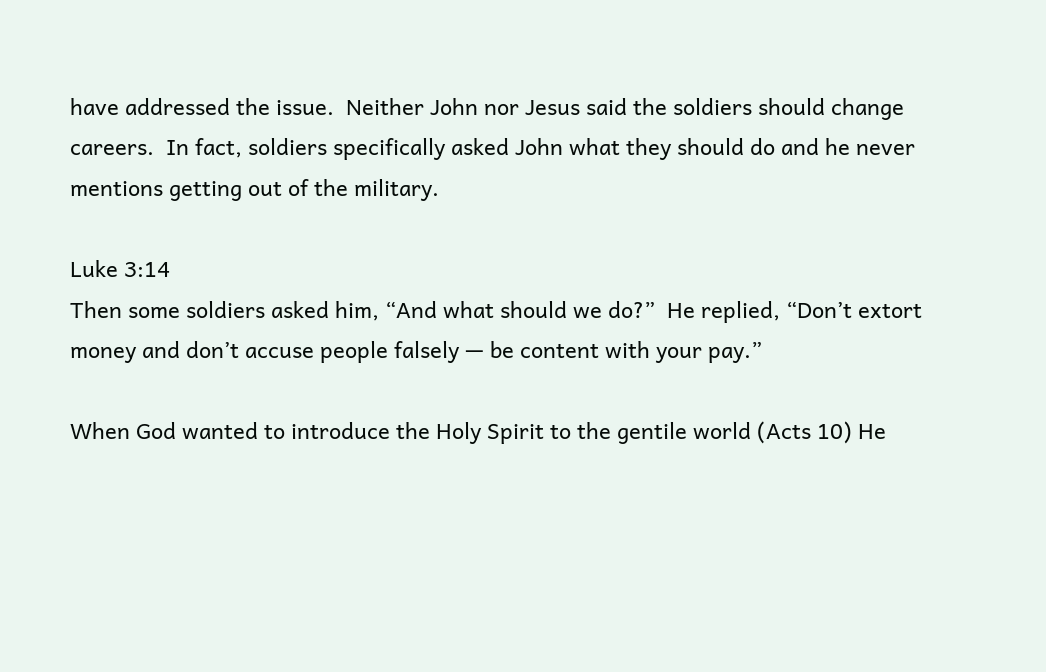have addressed the issue.  Neither John nor Jesus said the soldiers should change careers.  In fact, soldiers specifically asked John what they should do and he never mentions getting out of the military.

Luke 3:14
Then some soldiers asked him, “And what should we do?”  He replied, “Don’t extort money and don’t accuse people falsely — be content with your pay.”

When God wanted to introduce the Holy Spirit to the gentile world (Acts 10) He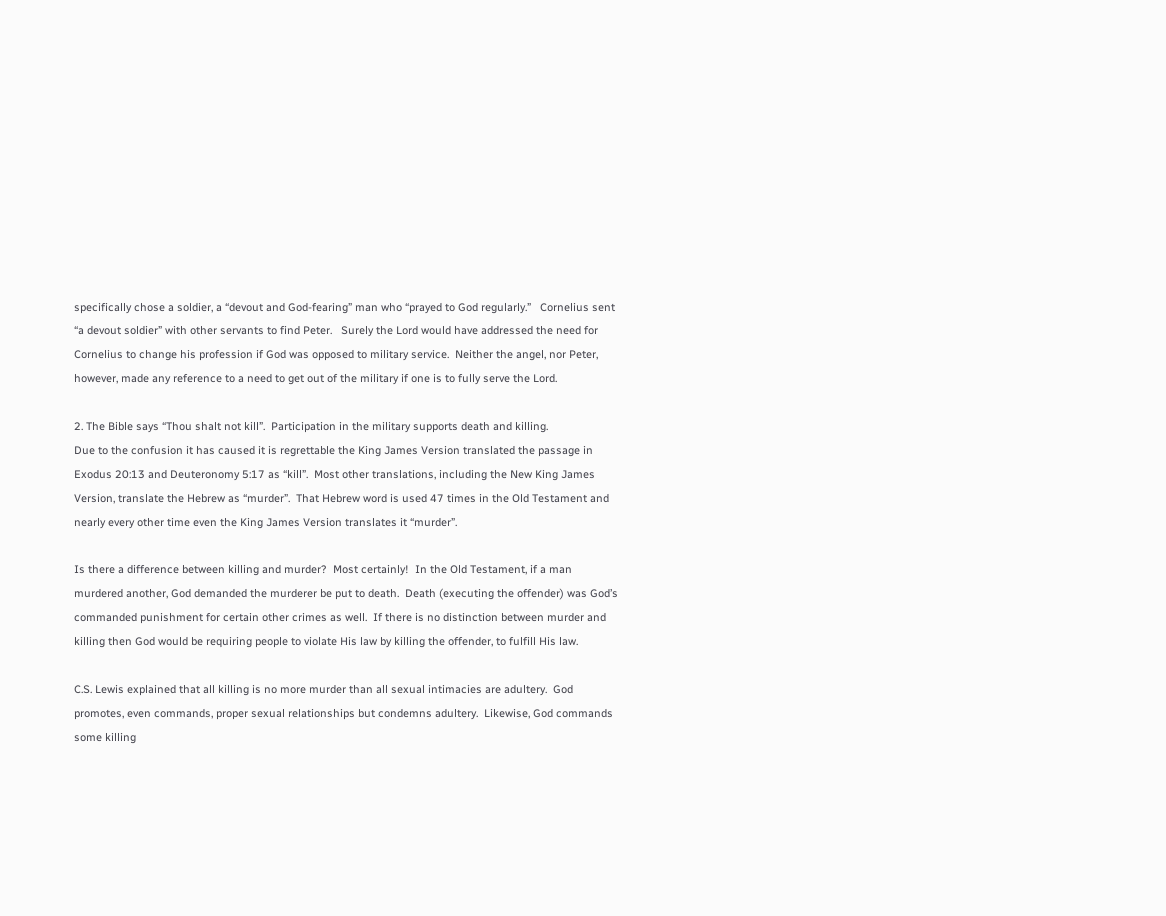specifically chose a soldier, a “devout and God-fearing” man who “prayed to God regularly.”   Cornelius sent “a devout soldier” with other servants to find Peter.   Surely the Lord would have addressed the need for Cornelius to change his profession if God was opposed to military service.  Neither the angel, nor Peter, however, made any reference to a need to get out of the military if one is to fully serve the Lord.

2. The Bible says “Thou shalt not kill”.  Participation in the military supports death and killing.
Due to the confusion it has caused it is regrettable the King James Version translated the passage in Exodus 20:13 and Deuteronomy 5:17 as “kill”.  Most other translations, including the New King James Version, translate the Hebrew as “murder”.  That Hebrew word is used 47 times in the Old Testament and nearly every other time even the King James Version translates it “murder”.

Is there a difference between killing and murder?  Most certainly!  In the Old Testament, if a man murdered another, God demanded the murderer be put to death.  Death (executing the offender) was God’s commanded punishment for certain other crimes as well.  If there is no distinction between murder and killing then God would be requiring people to violate His law by killing the offender, to fulfill His law.

C.S. Lewis explained that all killing is no more murder than all sexual intimacies are adultery.  God promotes, even commands, proper sexual relationships but condemns adultery.  Likewise, God commands some killing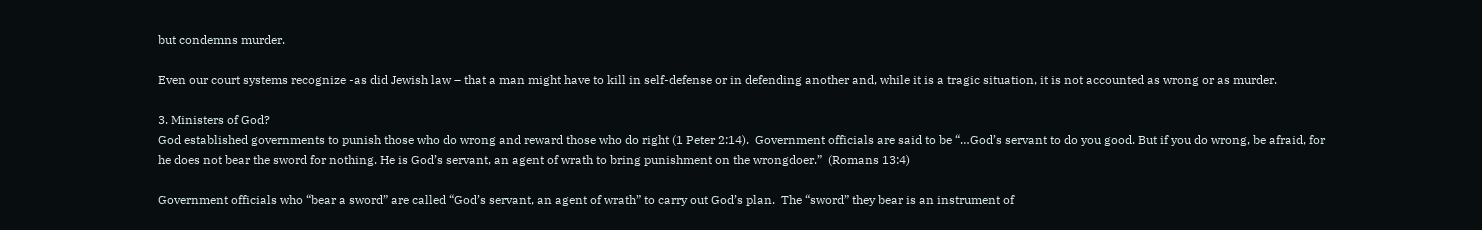but condemns murder.

Even our court systems recognize -as did Jewish law – that a man might have to kill in self-defense or in defending another and, while it is a tragic situation, it is not accounted as wrong or as murder.

3. Ministers of God?
God established governments to punish those who do wrong and reward those who do right (1 Peter 2:14).  Government officials are said to be “…God’s servant to do you good. But if you do wrong, be afraid, for he does not bear the sword for nothing. He is God’s servant, an agent of wrath to bring punishment on the wrongdoer.”  (Romans 13:4)

Government officials who “bear a sword” are called “God’s servant, an agent of wrath” to carry out God’s plan.  The “sword” they bear is an instrument of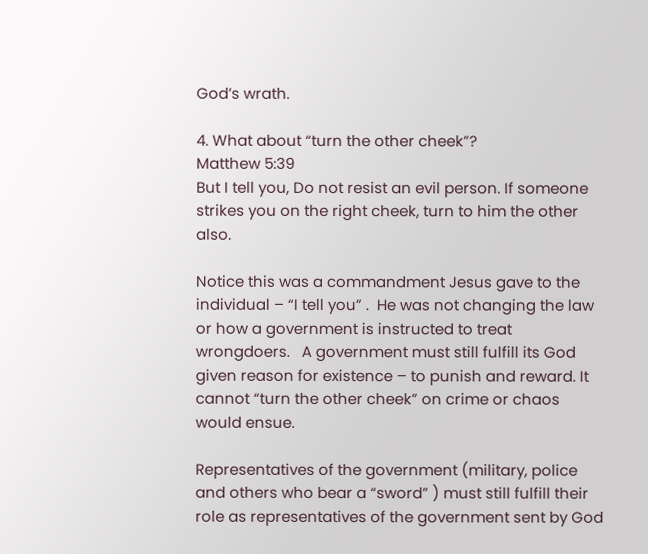God’s wrath.

4. What about “turn the other cheek”?
Matthew 5:39
But I tell you, Do not resist an evil person. If someone strikes you on the right cheek, turn to him the other also.

Notice this was a commandment Jesus gave to the individual – “I tell you” .  He was not changing the law or how a government is instructed to treat wrongdoers.   A government must still fulfill its God given reason for existence – to punish and reward. It cannot “turn the other cheek” on crime or chaos would ensue.

Representatives of the government (military, police and others who bear a “sword” ) must still fulfill their role as representatives of the government sent by God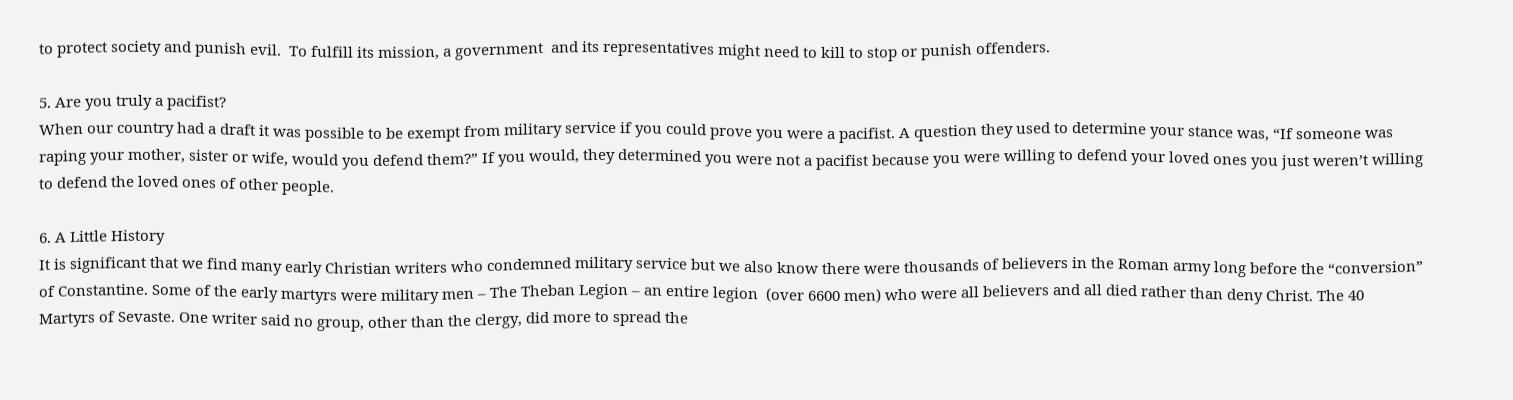to protect society and punish evil.  To fulfill its mission, a government  and its representatives might need to kill to stop or punish offenders.

5. Are you truly a pacifist?
When our country had a draft it was possible to be exempt from military service if you could prove you were a pacifist. A question they used to determine your stance was, “If someone was raping your mother, sister or wife, would you defend them?” If you would, they determined you were not a pacifist because you were willing to defend your loved ones you just weren’t willing to defend the loved ones of other people.

6. A Little History
It is significant that we find many early Christian writers who condemned military service but we also know there were thousands of believers in the Roman army long before the “conversion” of Constantine. Some of the early martyrs were military men – The Theban Legion – an entire legion  (over 6600 men) who were all believers and all died rather than deny Christ. The 40 Martyrs of Sevaste. One writer said no group, other than the clergy, did more to spread the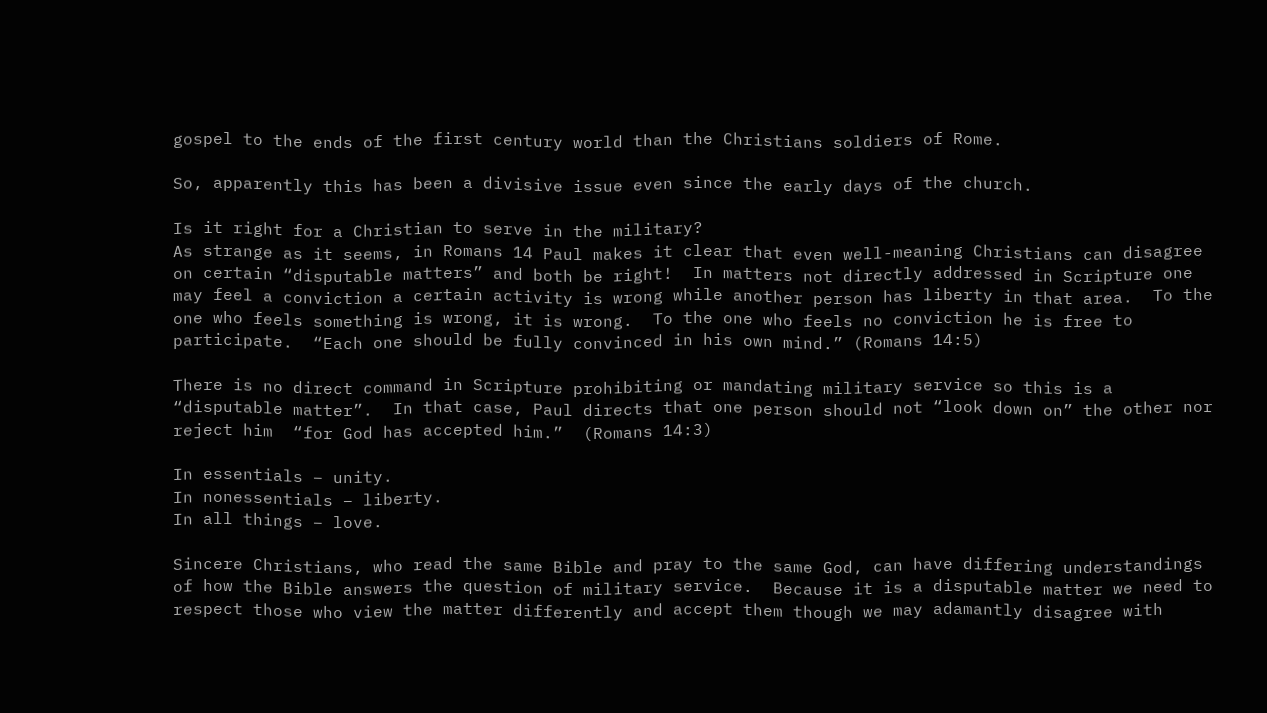gospel to the ends of the first century world than the Christians soldiers of Rome.

So, apparently this has been a divisive issue even since the early days of the church.

Is it right for a Christian to serve in the military?
As strange as it seems, in Romans 14 Paul makes it clear that even well-meaning Christians can disagree on certain “disputable matters” and both be right!  In matters not directly addressed in Scripture one may feel a conviction a certain activity is wrong while another person has liberty in that area.  To the one who feels something is wrong, it is wrong.  To the one who feels no conviction he is free to participate.  “Each one should be fully convinced in his own mind.” (Romans 14:5)

There is no direct command in Scripture prohibiting or mandating military service so this is a “disputable matter”.  In that case, Paul directs that one person should not “look down on” the other nor reject him  “for God has accepted him.”  (Romans 14:3)

In essentials – unity.
In nonessentials – liberty.
In all things – love.

Sincere Christians, who read the same Bible and pray to the same God, can have differing understandings of how the Bible answers the question of military service.  Because it is a disputable matter we need to respect those who view the matter differently and accept them though we may adamantly disagree with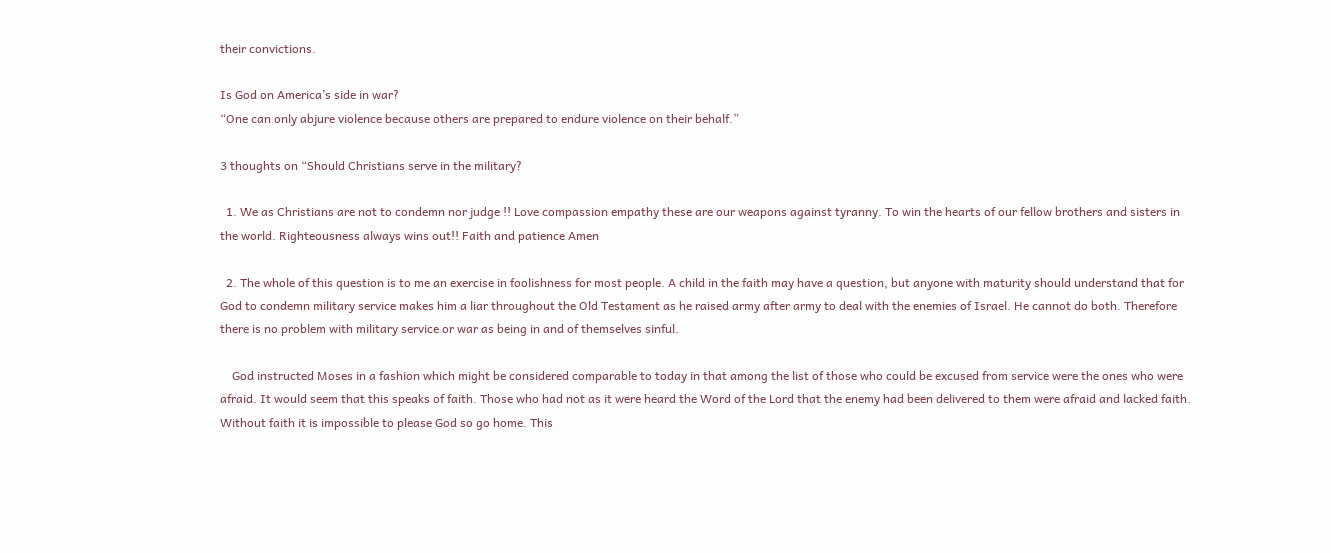their convictions.

Is God on America’s side in war?
“One can only abjure violence because others are prepared to endure violence on their behalf.”

3 thoughts on “Should Christians serve in the military?

  1. We as Christians are not to condemn nor judge !! Love compassion empathy these are our weapons against tyranny. To win the hearts of our fellow brothers and sisters in the world. Righteousness always wins out!! Faith and patience Amen

  2. The whole of this question is to me an exercise in foolishness for most people. A child in the faith may have a question, but anyone with maturity should understand that for God to condemn military service makes him a liar throughout the Old Testament as he raised army after army to deal with the enemies of Israel. He cannot do both. Therefore there is no problem with military service or war as being in and of themselves sinful.

    God instructed Moses in a fashion which might be considered comparable to today in that among the list of those who could be excused from service were the ones who were afraid. It would seem that this speaks of faith. Those who had not as it were heard the Word of the Lord that the enemy had been delivered to them were afraid and lacked faith. Without faith it is impossible to please God so go home. This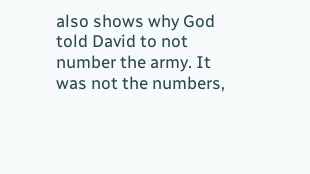also shows why God told David to not number the army. It was not the numbers,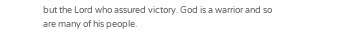but the Lord who assured victory. God is a warrior and so are many of his people.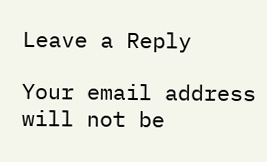Leave a Reply

Your email address will not be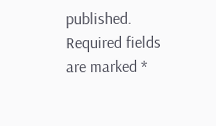published. Required fields are marked *